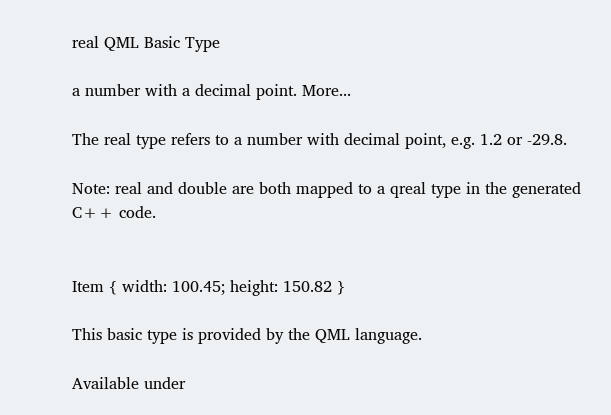real QML Basic Type

a number with a decimal point. More...

The real type refers to a number with decimal point, e.g. 1.2 or -29.8.

Note: real and double are both mapped to a qreal type in the generated C++ code.


Item { width: 100.45; height: 150.82 }

This basic type is provided by the QML language.

Available under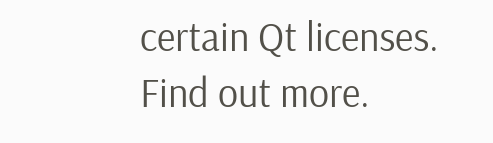certain Qt licenses.
Find out more.